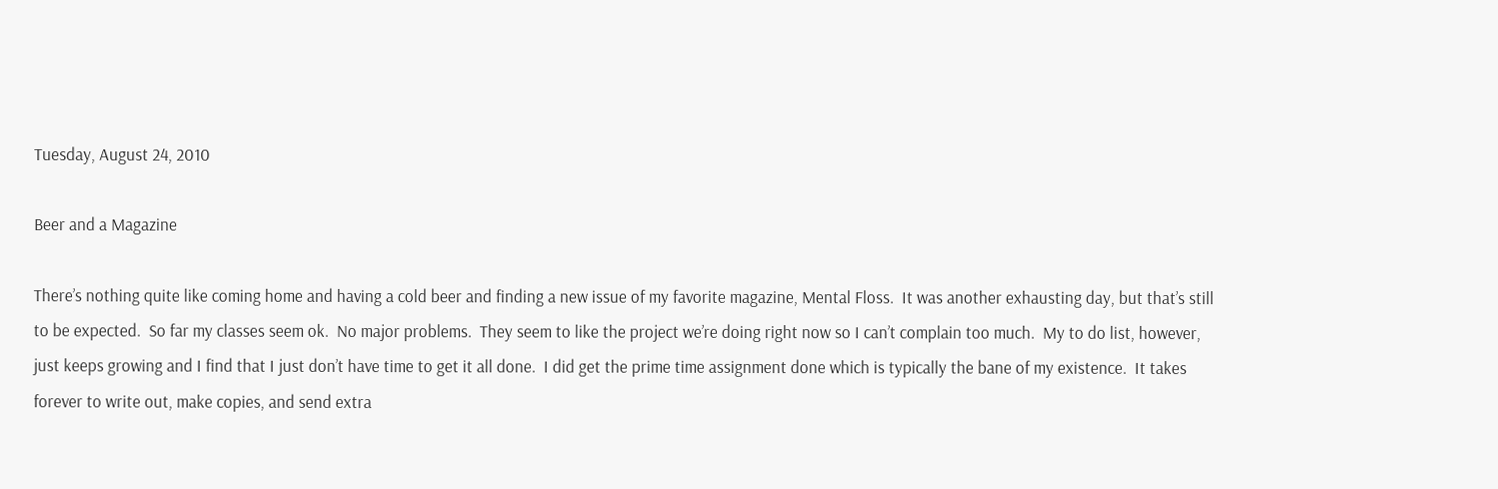Tuesday, August 24, 2010

Beer and a Magazine

There’s nothing quite like coming home and having a cold beer and finding a new issue of my favorite magazine, Mental Floss.  It was another exhausting day, but that’s still to be expected.  So far my classes seem ok.  No major problems.  They seem to like the project we’re doing right now so I can’t complain too much.  My to do list, however, just keeps growing and I find that I just don’t have time to get it all done.  I did get the prime time assignment done which is typically the bane of my existence.  It takes forever to write out, make copies, and send extra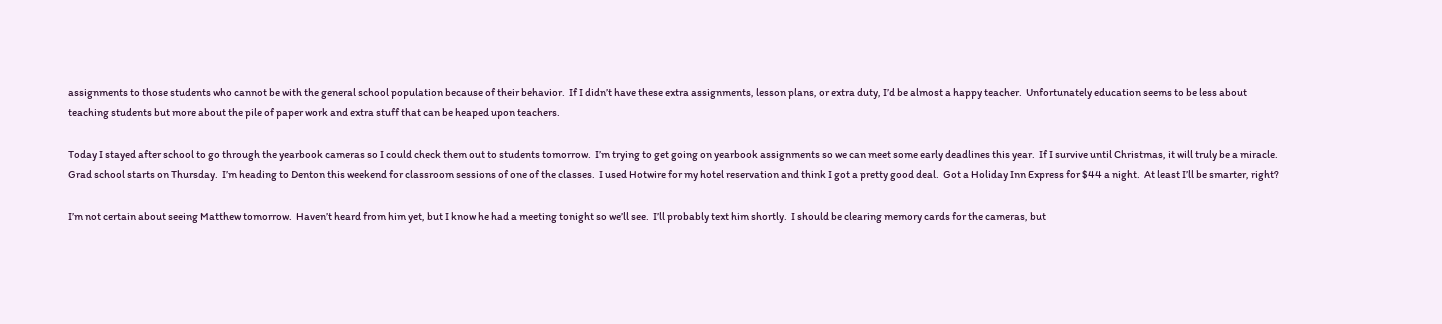assignments to those students who cannot be with the general school population because of their behavior.  If I didn’t have these extra assignments, lesson plans, or extra duty, I’d be almost a happy teacher.  Unfortunately education seems to be less about teaching students but more about the pile of paper work and extra stuff that can be heaped upon teachers.

Today I stayed after school to go through the yearbook cameras so I could check them out to students tomorrow.  I’m trying to get going on yearbook assignments so we can meet some early deadlines this year.  If I survive until Christmas, it will truly be a miracle.  Grad school starts on Thursday.  I’m heading to Denton this weekend for classroom sessions of one of the classes.  I used Hotwire for my hotel reservation and think I got a pretty good deal.  Got a Holiday Inn Express for $44 a night.  At least I’ll be smarter, right?

I’m not certain about seeing Matthew tomorrow.  Haven’t heard from him yet, but I know he had a meeting tonight so we’ll see.  I’ll probably text him shortly.  I should be clearing memory cards for the cameras, but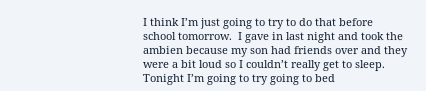I think I’m just going to try to do that before school tomorrow.  I gave in last night and took the ambien because my son had friends over and they were a bit loud so I couldn’t really get to sleep.  Tonight I’m going to try going to bed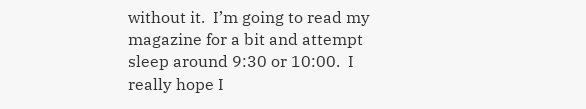without it.  I’m going to read my magazine for a bit and attempt sleep around 9:30 or 10:00.  I really hope I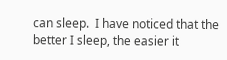can sleep.  I have noticed that the better I sleep, the easier it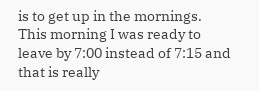is to get up in the mornings.  This morning I was ready to leave by 7:00 instead of 7:15 and that is really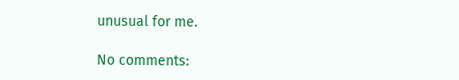unusual for me.

No comments: